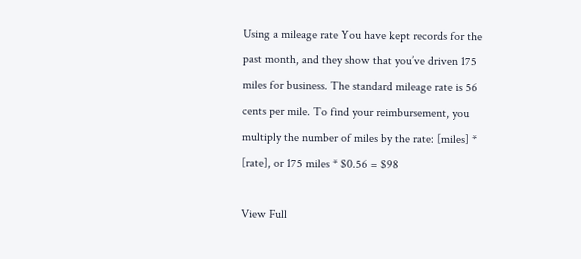Using a mileage rate You have kept records for the past month, and they show that you’ve driven 175 miles for business. The standard mileage rate is 56 cents per mile. To find your reimbursement, you multiply the number of miles by the rate: [miles] * [rate], or 175 miles * $0.56 = $98

View Full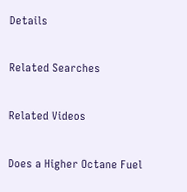Details

Related Searches

Related Videos

Does a Higher Octane Fuel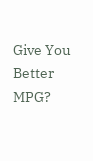Give You Better MPG?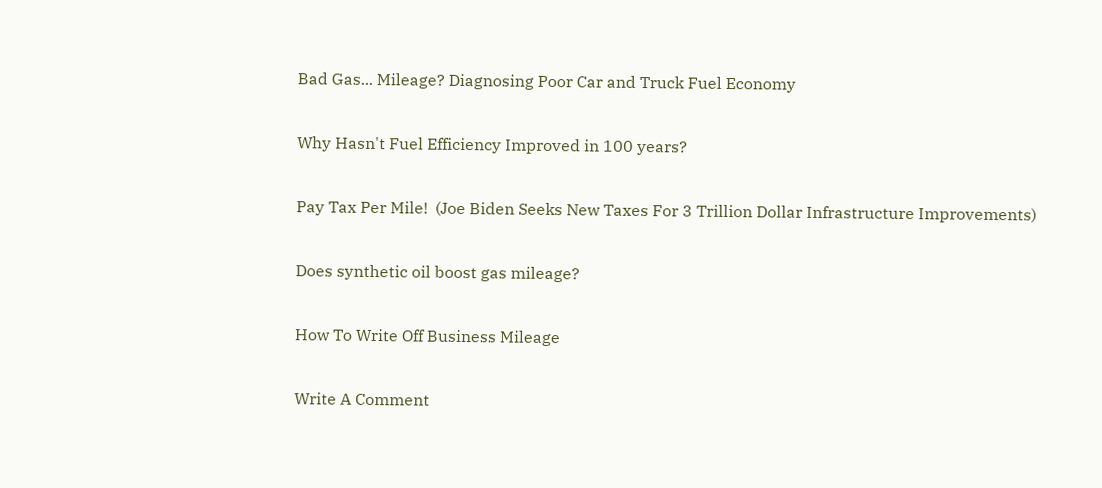Bad Gas... Mileage? Diagnosing Poor Car and Truck Fuel Economy

Why Hasn't Fuel Efficiency Improved in 100 years?

Pay Tax Per Mile!  (Joe Biden Seeks New Taxes For 3 Trillion Dollar Infrastructure Improvements)

Does synthetic oil boost gas mileage?

How To Write Off Business Mileage

Write A Comment